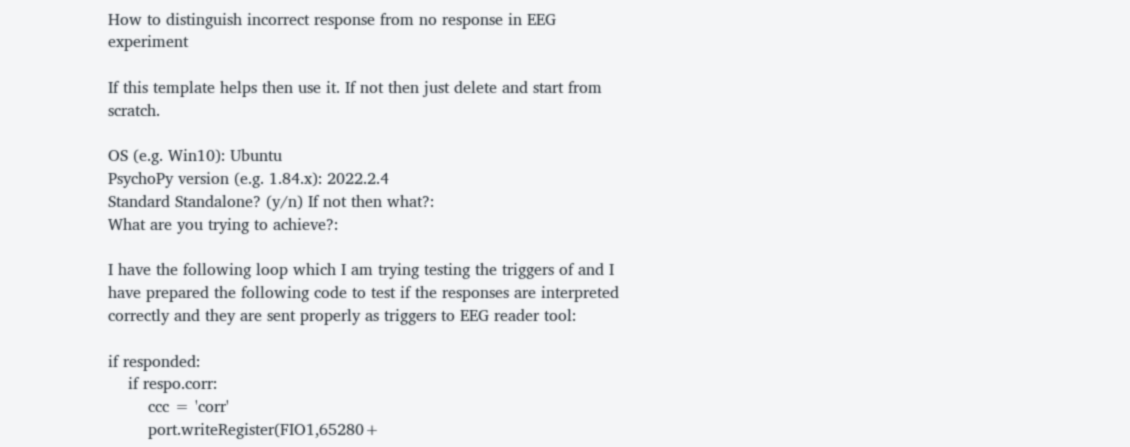How to distinguish incorrect response from no response in EEG experiment

If this template helps then use it. If not then just delete and start from scratch.

OS (e.g. Win10): Ubuntu
PsychoPy version (e.g. 1.84.x): 2022.2.4
Standard Standalone? (y/n) If not then what?:
What are you trying to achieve?:

I have the following loop which I am trying testing the triggers of and I have prepared the following code to test if the responses are interpreted correctly and they are sent properly as triggers to EEG reader tool:

if responded:
    if respo.corr:
        ccc = 'corr'
        port.writeRegister(FIO1,65280+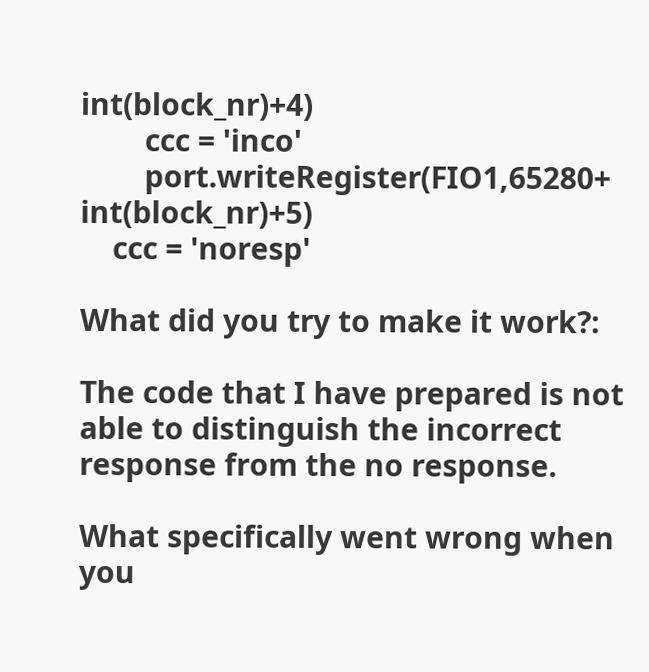int(block_nr)+4)
        ccc = 'inco'
        port.writeRegister(FIO1,65280+ int(block_nr)+5)
    ccc = 'noresp'

What did you try to make it work?:

The code that I have prepared is not able to distinguish the incorrect response from the no response.

What specifically went wrong when you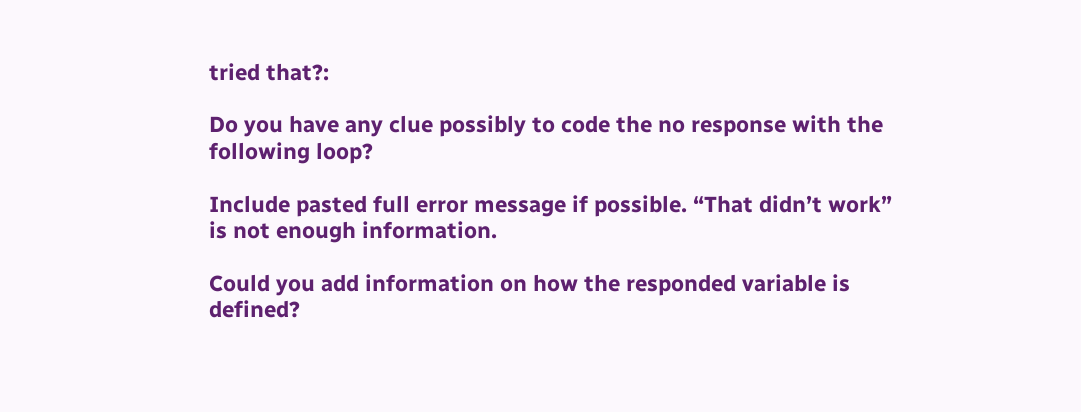tried that?:

Do you have any clue possibly to code the no response with the following loop?

Include pasted full error message if possible. “That didn’t work” is not enough information.

Could you add information on how the responded variable is defined?